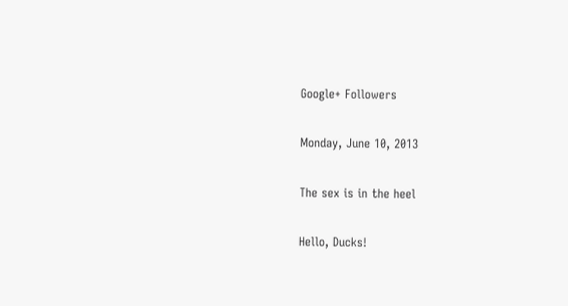Google+ Followers

Monday, June 10, 2013

The sex is in the heel

Hello, Ducks!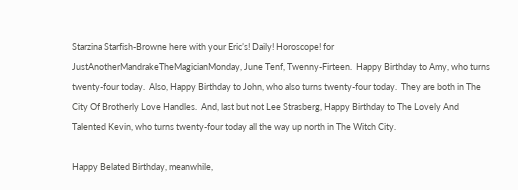Starzina Starfish-Browne here with your Eric’s! Daily! Horoscope! for JustAnotherMandrakeTheMagicianMonday, June Tenf, Twenny-Firteen.  Happy Birthday to Amy, who turns twenty-four today.  Also, Happy Birthday to John, who also turns twenty-four today.  They are both in The City Of Brotherly Love Handles.  And, last but not Lee Strasberg, Happy Birthday to The Lovely And Talented Kevin, who turns twenty-four today all the way up north in The Witch City.

Happy Belated Birthday, meanwhile,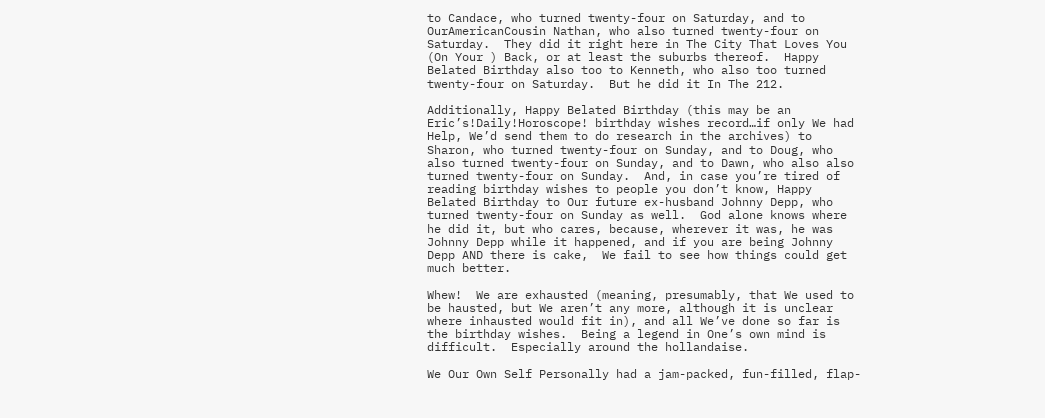to Candace, who turned twenty-four on Saturday, and to OurAmericanCousin Nathan, who also turned twenty-four on Saturday.  They did it right here in The City That Loves You (On Your ) Back, or at least the suburbs thereof.  Happy Belated Birthday also too to Kenneth, who also too turned twenty-four on Saturday.  But he did it In The 212.

Additionally, Happy Belated Birthday (this may be an Eric’s!Daily!Horoscope! birthday wishes record…if only We had Help, We’d send them to do research in the archives) to Sharon, who turned twenty-four on Sunday, and to Doug, who also turned twenty-four on Sunday, and to Dawn, who also also turned twenty-four on Sunday.  And, in case you’re tired of reading birthday wishes to people you don’t know, Happy Belated Birthday to Our future ex-husband Johnny Depp, who turned twenty-four on Sunday as well.  God alone knows where he did it, but who cares, because, wherever it was, he was Johnny Depp while it happened, and if you are being Johnny Depp AND there is cake,  We fail to see how things could get much better.

Whew!  We are exhausted (meaning, presumably, that We used to be hausted, but We aren’t any more, although it is unclear where inhausted would fit in), and all We’ve done so far is the birthday wishes.  Being a legend in One’s own mind is difficult.  Especially around the hollandaise.

We Our Own Self Personally had a jam-packed, fun-filled, flap-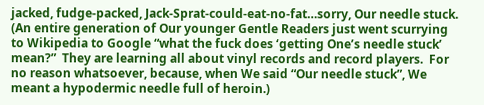jacked, fudge-packed, Jack-Sprat-could-eat-no-fat…sorry, Our needle stuck.  (An entire generation of Our younger Gentle Readers just went scurrying to Wikipedia to Google “what the fuck does ‘getting One’s needle stuck’ mean?”  They are learning all about vinyl records and record players.  For no reason whatsoever, because, when We said “Our needle stuck”, We meant a hypodermic needle full of heroin.)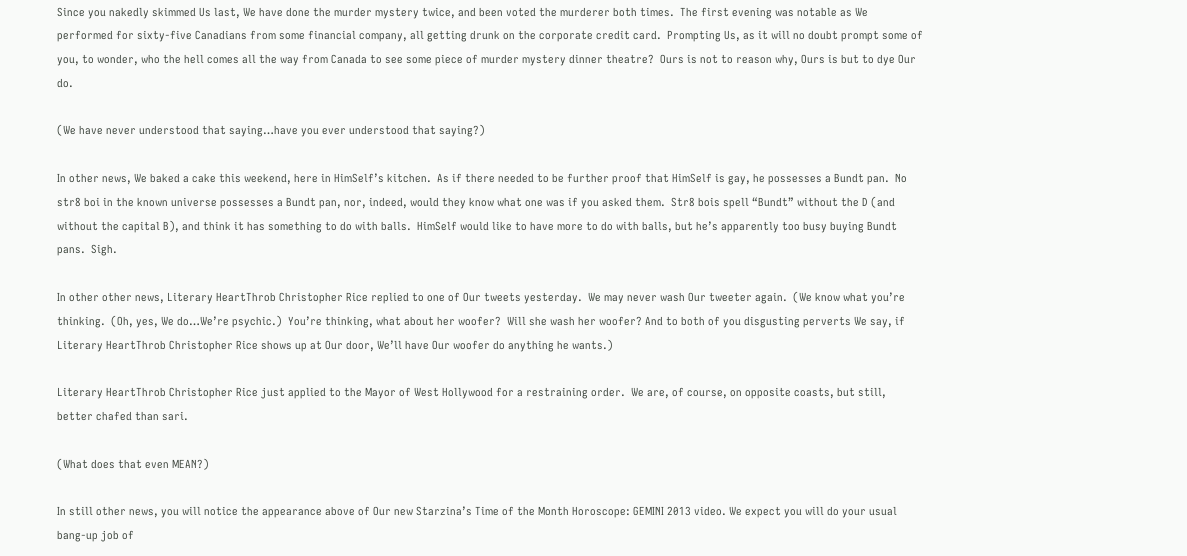Since you nakedly skimmed Us last, We have done the murder mystery twice, and been voted the murderer both times.  The first evening was notable as We performed for sixty-five Canadians from some financial company, all getting drunk on the corporate credit card.  Prompting Us, as it will no doubt prompt some of you, to wonder, who the hell comes all the way from Canada to see some piece of murder mystery dinner theatre?  Ours is not to reason why, Ours is but to dye Our do.

(We have never understood that saying…have you ever understood that saying?)

In other news, We baked a cake this weekend, here in HimSelf’s kitchen.  As if there needed to be further proof that HimSelf is gay, he possesses a Bundt pan.  No str8 boi in the known universe possesses a Bundt pan, nor, indeed, would they know what one was if you asked them.  Str8 bois spell “Bundt” without the D (and without the capital B), and think it has something to do with balls.  HimSelf would like to have more to do with balls, but he’s apparently too busy buying Bundt pans.  Sigh.

In other other news, Literary HeartThrob Christopher Rice replied to one of Our tweets yesterday.  We may never wash Our tweeter again.  (We know what you’re thinking.  (Oh, yes, We do…We’re psychic.)  You’re thinking, what about her woofer?  Will she wash her woofer? And to both of you disgusting perverts We say, if Literary HeartThrob Christopher Rice shows up at Our door, We’ll have Our woofer do anything he wants.)

Literary HeartThrob Christopher Rice just applied to the Mayor of West Hollywood for a restraining order.  We are, of course, on opposite coasts, but still, better chafed than sari.

(What does that even MEAN?)

In still other news, you will notice the appearance above of Our new Starzina’s Time of the Month Horoscope: GEMINI 2013 video. We expect you will do your usual bang-up job of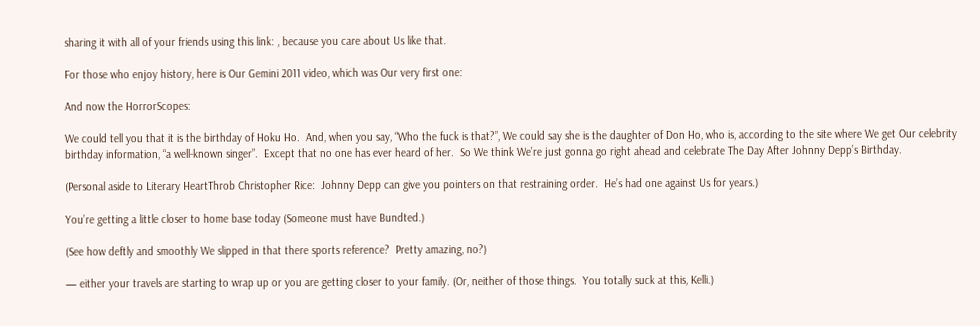sharing it with all of your friends using this link: , because you care about Us like that.

For those who enjoy history, here is Our Gemini 2011 video, which was Our very first one:

And now the HorrorScopes:

We could tell you that it is the birthday of Hoku Ho.  And, when you say, “Who the fuck is that?”, We could say she is the daughter of Don Ho, who is, according to the site where We get Our celebrity birthday information, “a well-known singer”.  Except that no one has ever heard of her.  So We think We’re just gonna go right ahead and celebrate The Day After Johnny Depp’s Birthday.

(Personal aside to Literary HeartThrob Christopher Rice:  Johnny Depp can give you pointers on that restraining order.  He’s had one against Us for years.)

You’re getting a little closer to home base today (Someone must have Bundted.)

(See how deftly and smoothly We slipped in that there sports reference?  Pretty amazing, no?)

— either your travels are starting to wrap up or you are getting closer to your family. (Or, neither of those things.  You totally suck at this, Kelli.)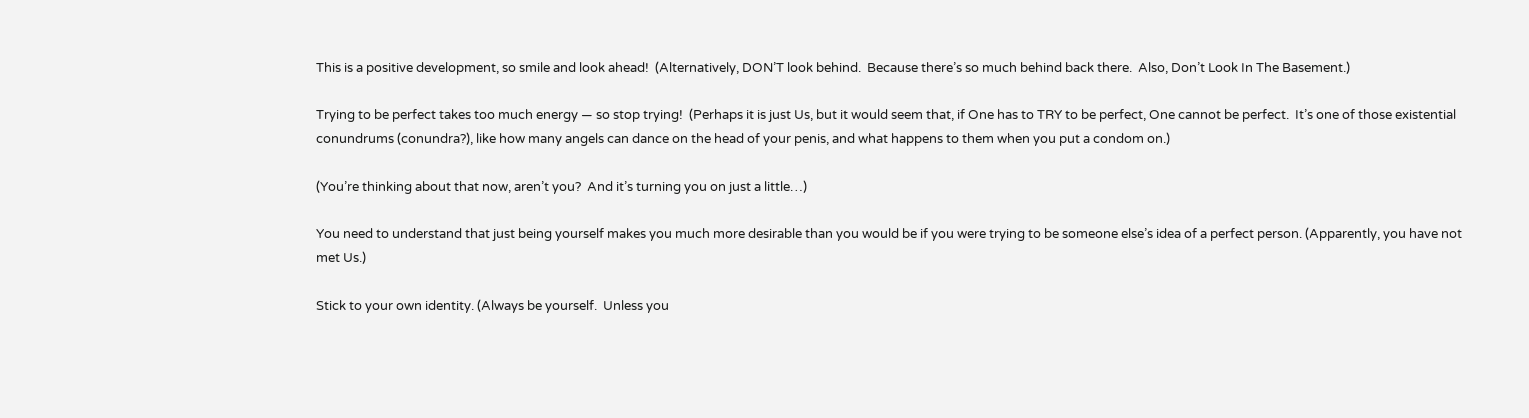This is a positive development, so smile and look ahead!  (Alternatively, DON’T look behind.  Because there’s so much behind back there.  Also, Don’t Look In The Basement.)

Trying to be perfect takes too much energy — so stop trying!  (Perhaps it is just Us, but it would seem that, if One has to TRY to be perfect, One cannot be perfect.  It’s one of those existential conundrums (conundra?), like how many angels can dance on the head of your penis, and what happens to them when you put a condom on.)

(You’re thinking about that now, aren’t you?  And it’s turning you on just a little…)

You need to understand that just being yourself makes you much more desirable than you would be if you were trying to be someone else’s idea of a perfect person. (Apparently, you have not met Us.)

Stick to your own identity. (Always be yourself.  Unless you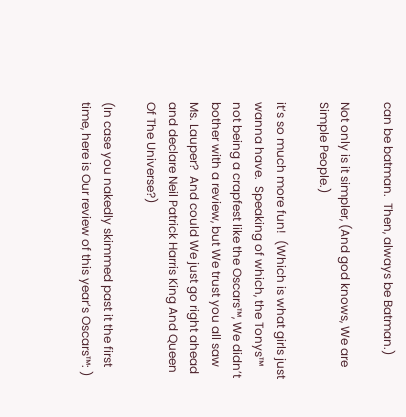can be batman.  Then, always be Batman.)

Not only is it simpler, (And god knows, We are Simple People.)

it’s so much more fun!  (Which is what girls just wanna have.  Speaking of which, the Tonys™ not being a crapfest like the Oscars™, We didn’t bother with a review, but We trust you all saw Ms. Lauper?  And could We just go right ahead and declare Neil Patrick Harris King And Queen Of The Universe?)

(In case you nakedly skimmed past it the first time, here is Our review of this year’s Oscars™: )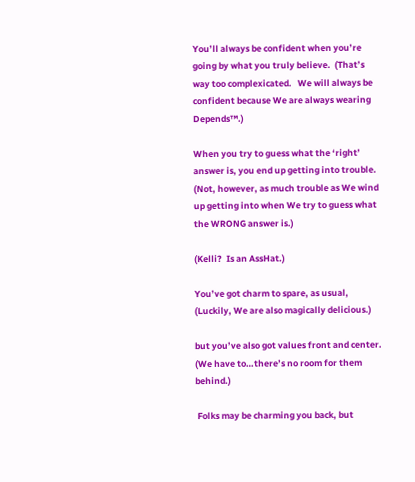You’ll always be confident when you’re going by what you truly believe.  (That’s way too complexicated.   We will always be confident because We are always wearing Depends™.)

When you try to guess what the ‘right’ answer is, you end up getting into trouble.  (Not, however, as much trouble as We wind up getting into when We try to guess what the WRONG answer is.)

(Kelli?  Is an AssHat.)

You’ve got charm to spare, as usual, (Luckily, We are also magically delicious.)

but you’ve also got values front and center.  (We have to…there’s no room for them behind.)

 Folks may be charming you back, but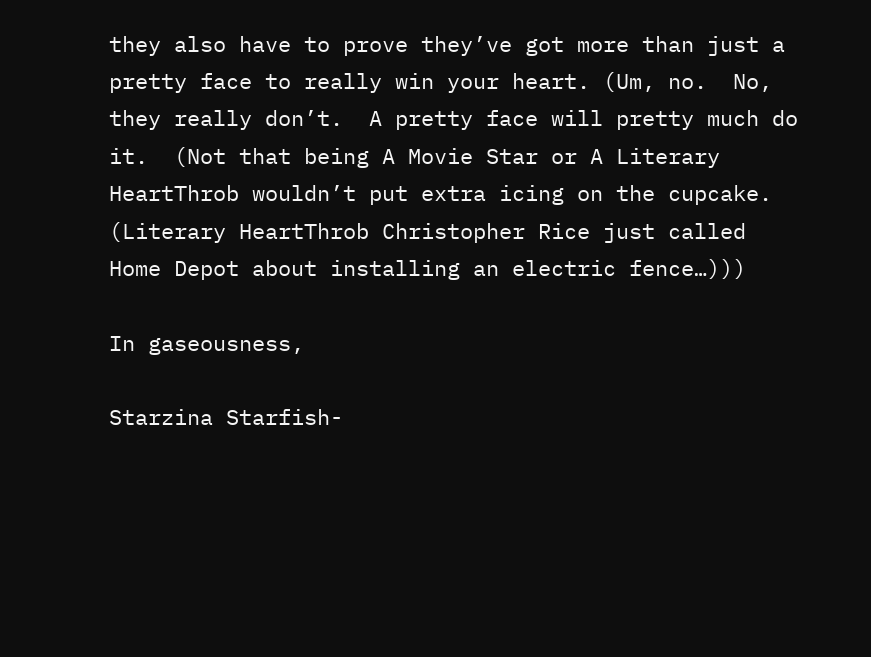they also have to prove they’ve got more than just a pretty face to really win your heart. (Um, no.  No, they really don’t.  A pretty face will pretty much do it.  (Not that being A Movie Star or A Literary HeartThrob wouldn’t put extra icing on the cupcake. (Literary HeartThrob Christopher Rice just called Home Depot about installing an electric fence…)))

In gaseousness,

Starzina Starfish-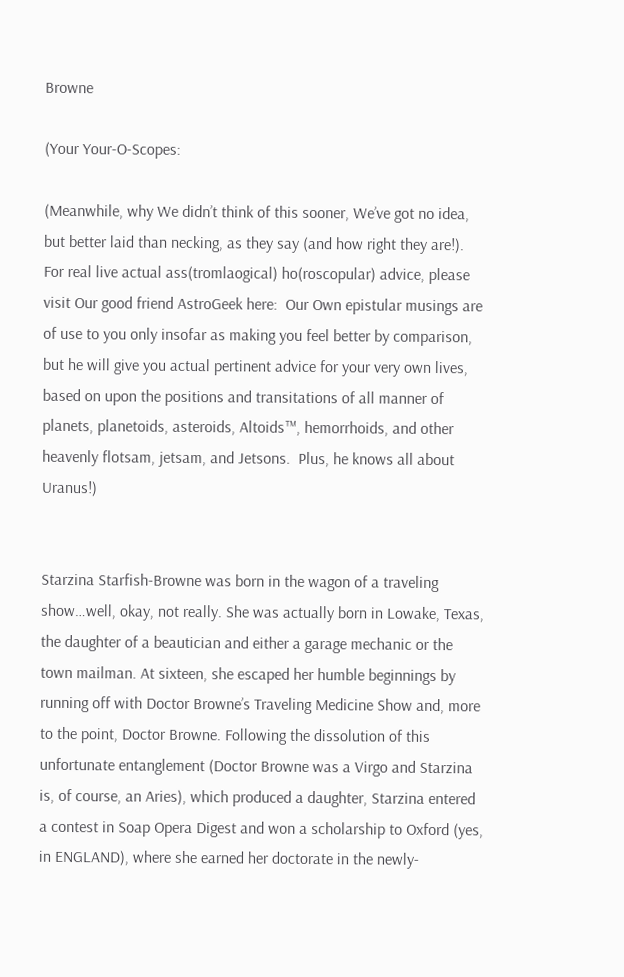Browne

(Your Your-O-Scopes:

(Meanwhile, why We didn’t think of this sooner, We’ve got no idea, but better laid than necking, as they say (and how right they are!).  For real live actual ass(tromlaogical) ho(roscopular) advice, please visit Our good friend AstroGeek here:  Our Own epistular musings are of use to you only insofar as making you feel better by comparison, but he will give you actual pertinent advice for your very own lives, based on upon the positions and transitations of all manner of planets, planetoids, asteroids, Altoids™, hemorrhoids, and other heavenly flotsam, jetsam, and Jetsons.  Plus, he knows all about Uranus!)


Starzina Starfish-Browne was born in the wagon of a traveling show…well, okay, not really. She was actually born in Lowake, Texas, the daughter of a beautician and either a garage mechanic or the town mailman. At sixteen, she escaped her humble beginnings by running off with Doctor Browne’s Traveling Medicine Show and, more to the point, Doctor Browne. Following the dissolution of this unfortunate entanglement (Doctor Browne was a Virgo and Starzina is, of course, an Aries), which produced a daughter, Starzina entered a contest in Soap Opera Digest and won a scholarship to Oxford (yes, in ENGLAND), where she earned her doctorate in the newly-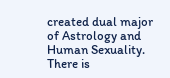created dual major of Astrology and Human Sexuality. There is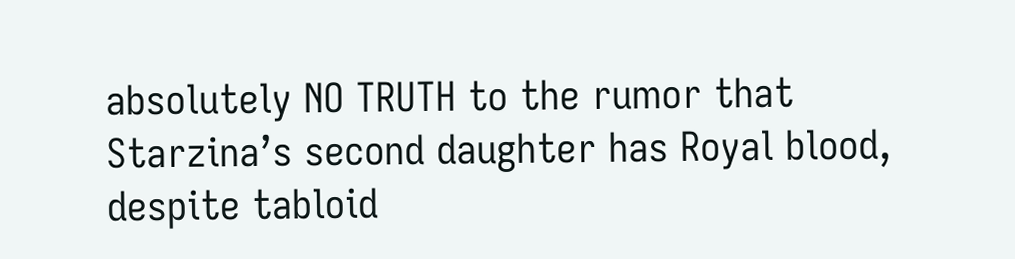absolutely NO TRUTH to the rumor that Starzina’s second daughter has Royal blood, despite tabloid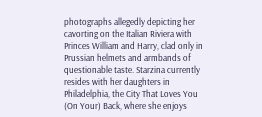photographs allegedly depicting her cavorting on the Italian Riviera with Princes William and Harry, clad only in Prussian helmets and armbands of questionable taste. Starzina currently resides with her daughters in Philadelphia, the City That Loves You (On Your) Back, where she enjoys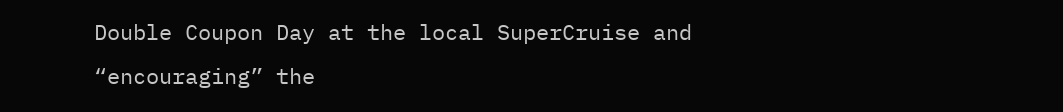Double Coupon Day at the local SuperCruise and “encouraging” the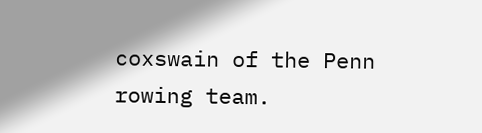coxswain of the Penn rowing team.